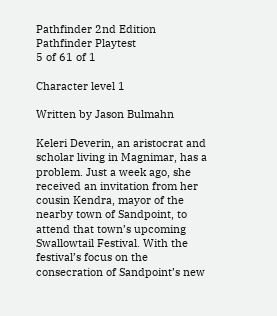Pathfinder 2nd Edition Pathfinder Playtest
5 of 61 of 1

Character level 1

Written by Jason Bulmahn

Keleri Deverin, an aristocrat and scholar living in Magnimar, has a problem. Just a week ago, she received an invitation from her cousin Kendra, mayor of the nearby town of Sandpoint, to attend that town’s upcoming Swallowtail Festival. With the festival’s focus on the consecration of Sandpoint’s new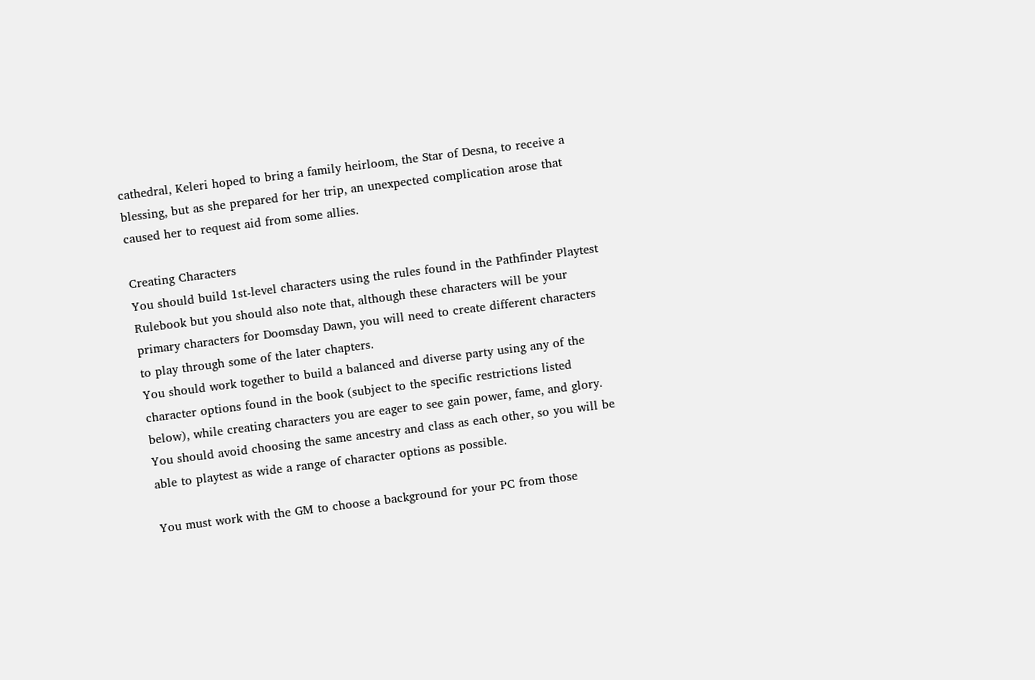cathedral, Keleri hoped to bring a family heirloom, the Star of Desna, to receive a blessing, but as she prepared for her trip, an unexpected complication arose that caused her to request aid from some allies.

Creating Characters
You should build 1st-level characters using the rules found in the Pathfinder Playtest Rulebook but you should also note that, although these characters will be your primary characters for Doomsday Dawn, you will need to create different characters to play through some of the later chapters.
You should work together to build a balanced and diverse party using any of the character options found in the book (subject to the specific restrictions listed below), while creating characters you are eager to see gain power, fame, and glory. You should avoid choosing the same ancestry and class as each other, so you will be able to playtest as wide a range of character options as possible.

You must work with the GM to choose a background for your PC from those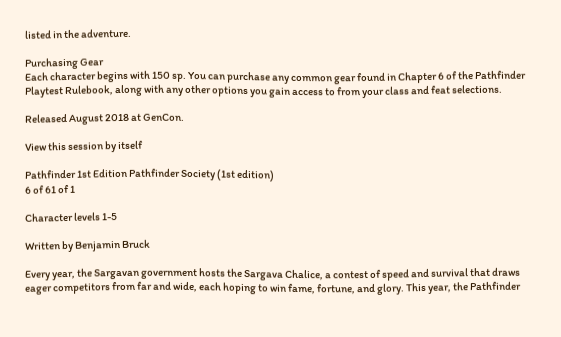listed in the adventure.

Purchasing Gear
Each character begins with 150 sp. You can purchase any common gear found in Chapter 6 of the Pathfinder Playtest Rulebook, along with any other options you gain access to from your class and feat selections.

Released August 2018 at GenCon.

View this session by itself

Pathfinder 1st Edition Pathfinder Society (1st edition)
6 of 61 of 1

Character levels 1-5

Written by Benjamin Bruck

Every year, the Sargavan government hosts the Sargava Chalice, a contest of speed and survival that draws eager competitors from far and wide, each hoping to win fame, fortune, and glory. This year, the Pathfinder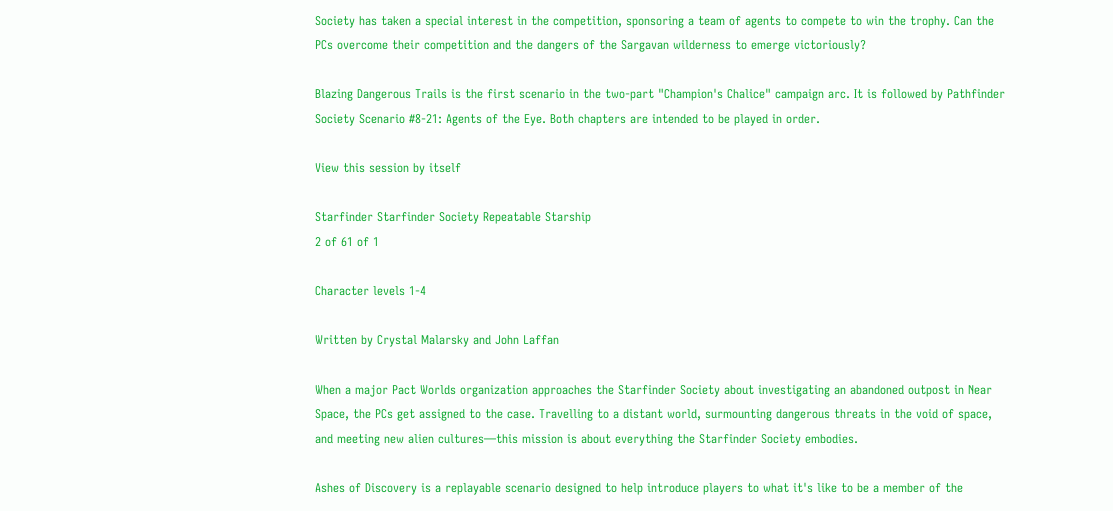Society has taken a special interest in the competition, sponsoring a team of agents to compete to win the trophy. Can the PCs overcome their competition and the dangers of the Sargavan wilderness to emerge victoriously?

Blazing Dangerous Trails is the first scenario in the two-part "Champion's Chalice" campaign arc. It is followed by Pathfinder Society Scenario #8-21: Agents of the Eye. Both chapters are intended to be played in order.

View this session by itself

Starfinder Starfinder Society Repeatable Starship
2 of 61 of 1

Character levels 1-4

Written by Crystal Malarsky and John Laffan

When a major Pact Worlds organization approaches the Starfinder Society about investigating an abandoned outpost in Near Space, the PCs get assigned to the case. Travelling to a distant world, surmounting dangerous threats in the void of space, and meeting new alien cultures—this mission is about everything the Starfinder Society embodies.

Ashes of Discovery is a replayable scenario designed to help introduce players to what it's like to be a member of the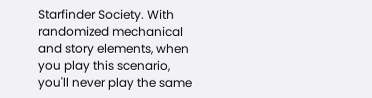Starfinder Society. With randomized mechanical and story elements, when you play this scenario, you'll never play the same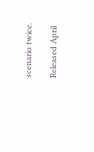scenario twice.

Released April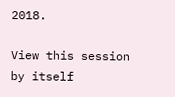2018.

View this session by itself